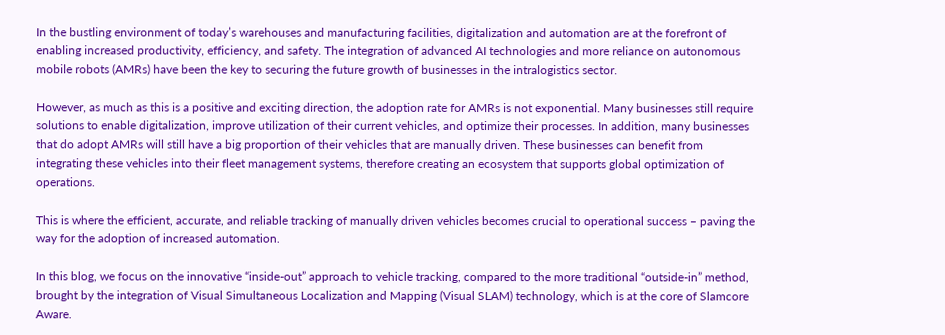In the bustling environment of today’s warehouses and manufacturing facilities, digitalization and automation are at the forefront of enabling increased productivity, efficiency, and safety. The integration of advanced AI technologies and more reliance on autonomous mobile robots (AMRs) have been the key to securing the future growth of businesses in the intralogistics sector.

However, as much as this is a positive and exciting direction, the adoption rate for AMRs is not exponential. Many businesses still require solutions to enable digitalization, improve utilization of their current vehicles, and optimize their processes. In addition, many businesses that do adopt AMRs will still have a big proportion of their vehicles that are manually driven. These businesses can benefit from integrating these vehicles into their fleet management systems, therefore creating an ecosystem that supports global optimization of operations.

This is where the efficient, accurate, and reliable tracking of manually driven vehicles becomes crucial to operational success – paving the way for the adoption of increased automation.

In this blog, we focus on the innovative “inside-out” approach to vehicle tracking, compared to the more traditional “outside-in” method, brought by the integration of Visual Simultaneous Localization and Mapping (Visual SLAM) technology, which is at the core of Slamcore Aware.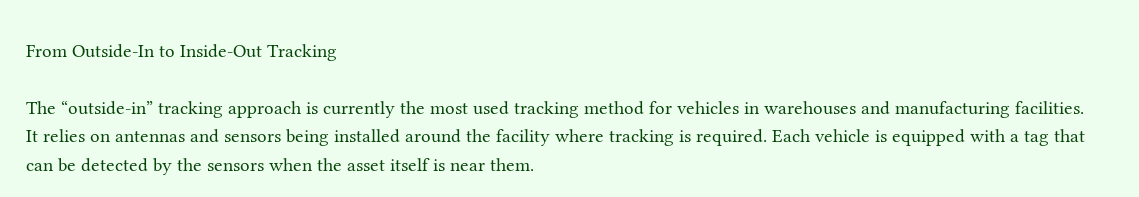From Outside-In to Inside-Out Tracking

The “outside-in” tracking approach is currently the most used tracking method for vehicles in warehouses and manufacturing facilities. It relies on antennas and sensors being installed around the facility where tracking is required. Each vehicle is equipped with a tag that can be detected by the sensors when the asset itself is near them.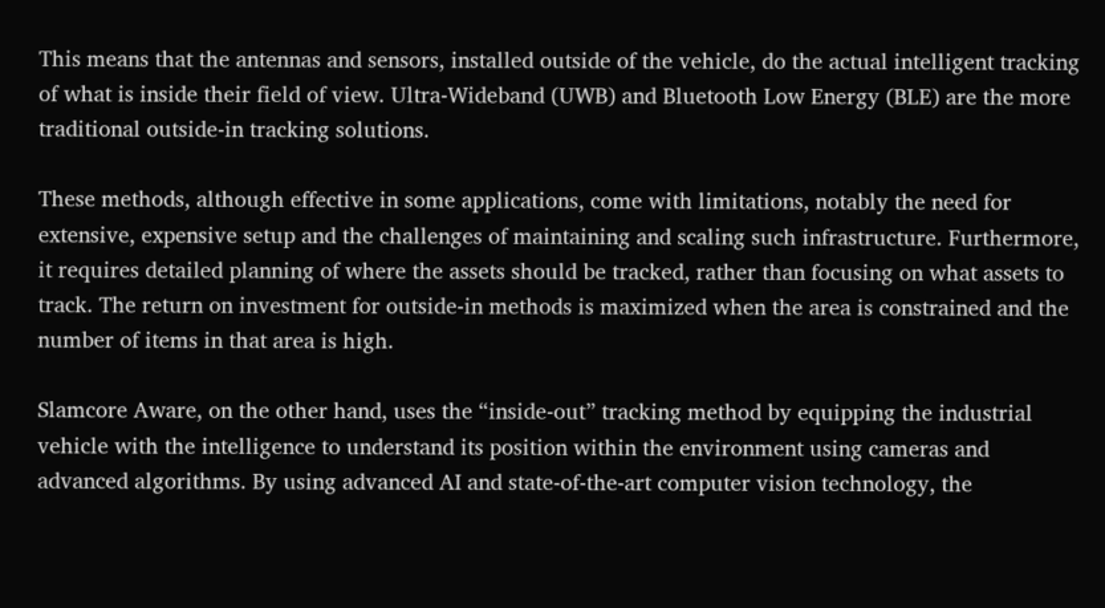This means that the antennas and sensors, installed outside of the vehicle, do the actual intelligent tracking of what is inside their field of view. Ultra-Wideband (UWB) and Bluetooth Low Energy (BLE) are the more traditional outside-in tracking solutions.

These methods, although effective in some applications, come with limitations, notably the need for extensive, expensive setup and the challenges of maintaining and scaling such infrastructure. Furthermore, it requires detailed planning of where the assets should be tracked, rather than focusing on what assets to track. The return on investment for outside-in methods is maximized when the area is constrained and the number of items in that area is high.

Slamcore Aware, on the other hand, uses the “inside-out” tracking method by equipping the industrial vehicle with the intelligence to understand its position within the environment using cameras and advanced algorithms. By using advanced AI and state-of-the-art computer vision technology, the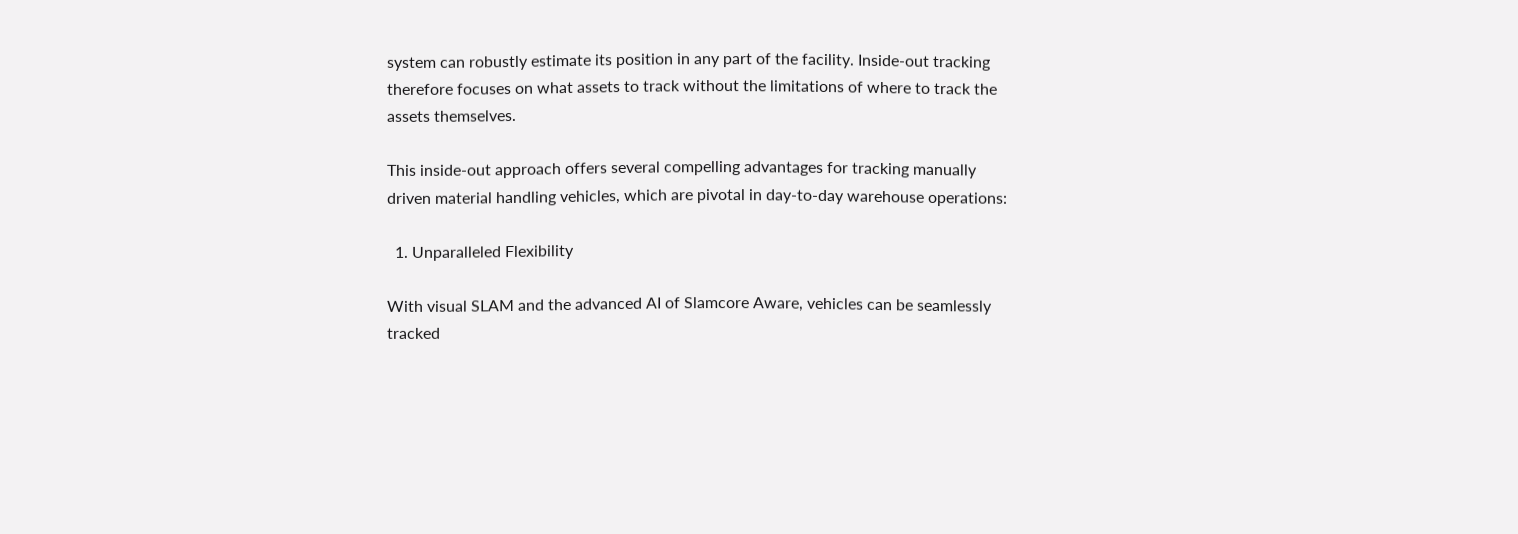system can robustly estimate its position in any part of the facility. Inside-out tracking therefore focuses on what assets to track without the limitations of where to track the assets themselves.

This inside-out approach offers several compelling advantages for tracking manually driven material handling vehicles, which are pivotal in day-to-day warehouse operations:

  1. Unparalleled Flexibility

With visual SLAM and the advanced AI of Slamcore Aware, vehicles can be seamlessly tracked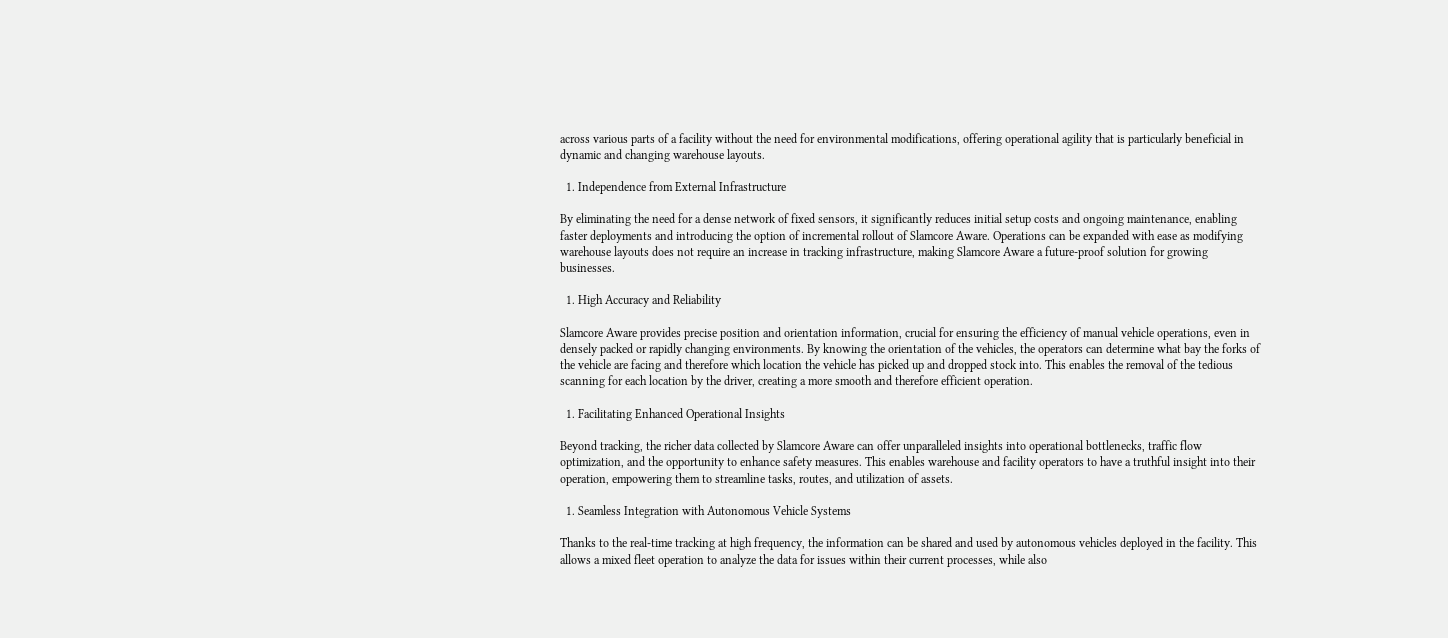across various parts of a facility without the need for environmental modifications, offering operational agility that is particularly beneficial in dynamic and changing warehouse layouts.

  1. Independence from External Infrastructure

By eliminating the need for a dense network of fixed sensors, it significantly reduces initial setup costs and ongoing maintenance, enabling faster deployments and introducing the option of incremental rollout of Slamcore Aware. Operations can be expanded with ease as modifying warehouse layouts does not require an increase in tracking infrastructure, making Slamcore Aware a future-proof solution for growing businesses.

  1. High Accuracy and Reliability

Slamcore Aware provides precise position and orientation information, crucial for ensuring the efficiency of manual vehicle operations, even in densely packed or rapidly changing environments. By knowing the orientation of the vehicles, the operators can determine what bay the forks of the vehicle are facing and therefore which location the vehicle has picked up and dropped stock into. This enables the removal of the tedious scanning for each location by the driver, creating a more smooth and therefore efficient operation.

  1. Facilitating Enhanced Operational Insights

Beyond tracking, the richer data collected by Slamcore Aware can offer unparalleled insights into operational bottlenecks, traffic flow optimization, and the opportunity to enhance safety measures. This enables warehouse and facility operators to have a truthful insight into their operation, empowering them to streamline tasks, routes, and utilization of assets.

  1. Seamless Integration with Autonomous Vehicle Systems

Thanks to the real-time tracking at high frequency, the information can be shared and used by autonomous vehicles deployed in the facility. This allows a mixed fleet operation to analyze the data for issues within their current processes, while also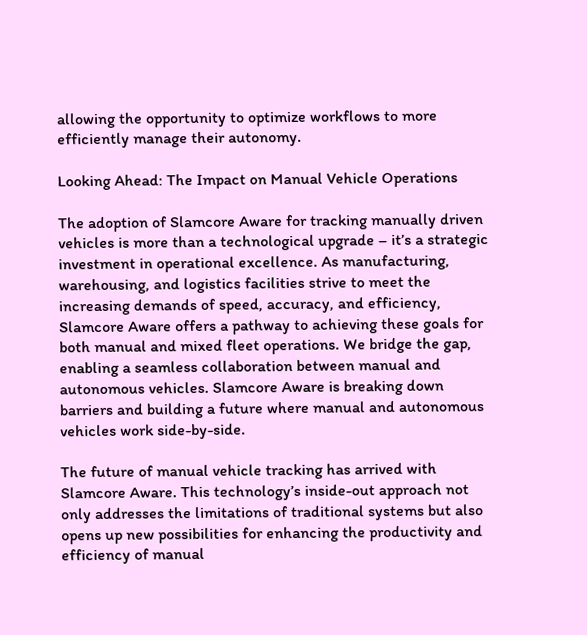allowing the opportunity to optimize workflows to more efficiently manage their autonomy.

Looking Ahead: The Impact on Manual Vehicle Operations

The adoption of Slamcore Aware for tracking manually driven vehicles is more than a technological upgrade – it’s a strategic investment in operational excellence. As manufacturing, warehousing, and logistics facilities strive to meet the increasing demands of speed, accuracy, and efficiency, Slamcore Aware offers a pathway to achieving these goals for both manual and mixed fleet operations. We bridge the gap, enabling a seamless collaboration between manual and autonomous vehicles. Slamcore Aware is breaking down barriers and building a future where manual and autonomous vehicles work side-by-side.

The future of manual vehicle tracking has arrived with Slamcore Aware. This technology’s inside-out approach not only addresses the limitations of traditional systems but also opens up new possibilities for enhancing the productivity and efficiency of manual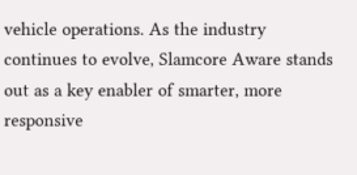vehicle operations. As the industry continues to evolve, Slamcore Aware stands out as a key enabler of smarter, more responsive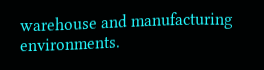warehouse and manufacturing environments.